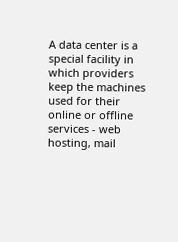A data center is a special facility in which providers keep the machines used for their online or offline services - web hosting, mail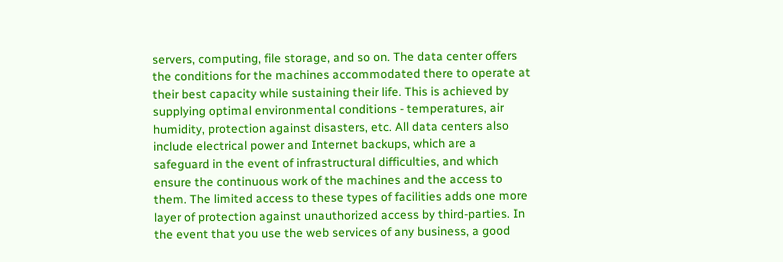servers, computing, file storage, and so on. The data center offers the conditions for the machines accommodated there to operate at their best capacity while sustaining their life. This is achieved by supplying optimal environmental conditions - temperatures, air humidity, protection against disasters, etc. All data centers also include electrical power and Internet backups, which are a safeguard in the event of infrastructural difficulties, and which ensure the continuous work of the machines and the access to them. The limited access to these types of facilities adds one more layer of protection against unauthorized access by third-parties. In the event that you use the web services of any business, a good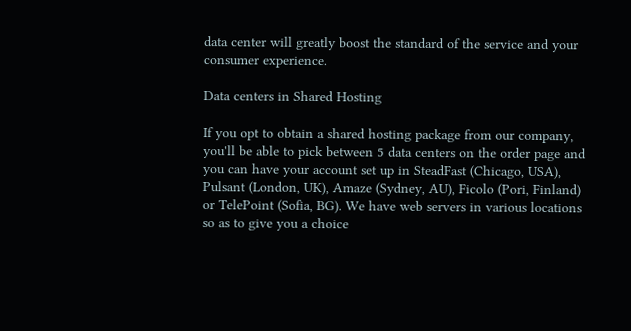data center will greatly boost the standard of the service and your consumer experience.

Data centers in Shared Hosting

If you opt to obtain a shared hosting package from our company, you'll be able to pick between 5 data centers on the order page and you can have your account set up in SteadFast (Chicago, USA), Pulsant (London, UK), Amaze (Sydney, AU), Ficolo (Pori, Finland) or TelePoint (Sofia, BG). We have web servers in various locations so as to give you a choice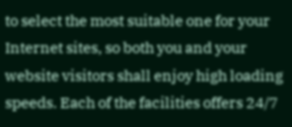to select the most suitable one for your Internet sites, so both you and your website visitors shall enjoy high loading speeds. Each of the facilities offers 24/7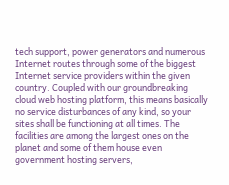tech support, power generators and numerous Internet routes through some of the biggest Internet service providers within the given country. Coupled with our groundbreaking cloud web hosting platform, this means basically no service disturbances of any kind, so your sites shall be functioning at all times. The facilities are among the largest ones on the planet and some of them house even government hosting servers,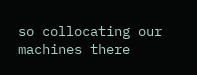so collocating our machines there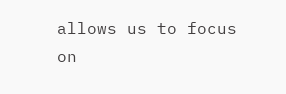allows us to focus on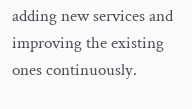adding new services and improving the existing ones continuously.